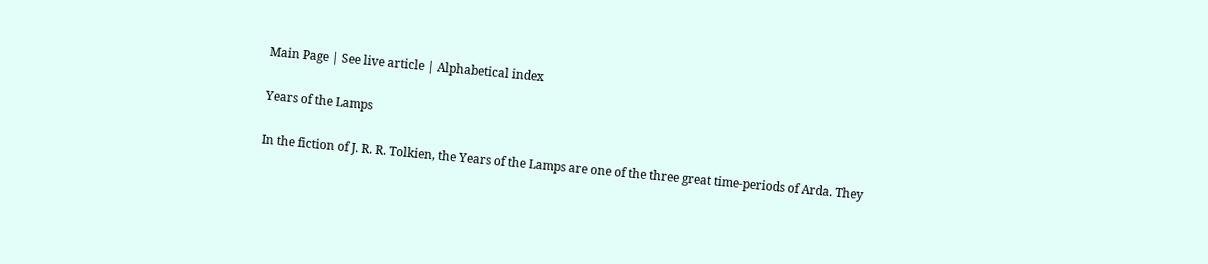Main Page | See live article | Alphabetical index

Years of the Lamps

In the fiction of J. R. R. Tolkien, the Years of the Lamps are one of the three great time-periods of Arda. They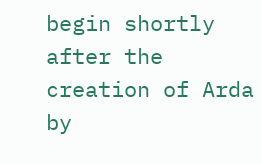begin shortly after the creation of Arda by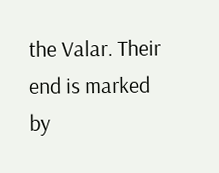the Valar. Their end is marked by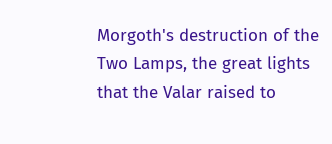Morgoth's destruction of the Two Lamps, the great lights that the Valar raised to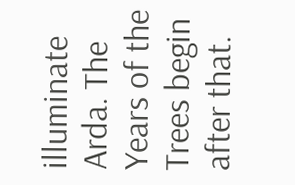illuminate Arda. The Years of the Trees begin after that.